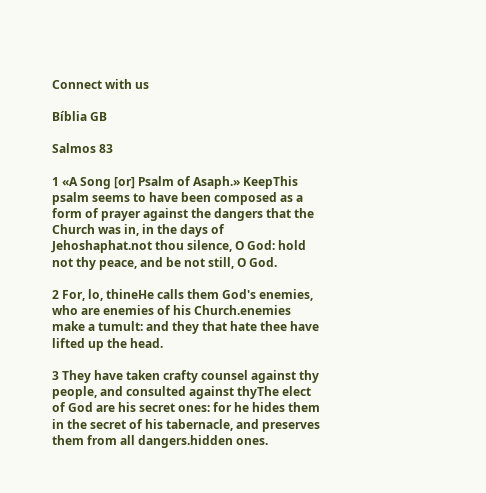Connect with us

Bíblia GB

Salmos 83

1 «A Song [or] Psalm of Asaph.» KeepThis psalm seems to have been composed as a form of prayer against the dangers that the Church was in, in the days of Jehoshaphat.not thou silence, O God: hold not thy peace, and be not still, O God.

2 For, lo, thineHe calls them God's enemies, who are enemies of his Church.enemies make a tumult: and they that hate thee have lifted up the head.

3 They have taken crafty counsel against thy people, and consulted against thyThe elect of God are his secret ones: for he hides them in the secret of his tabernacle, and preserves them from all dangers.hidden ones.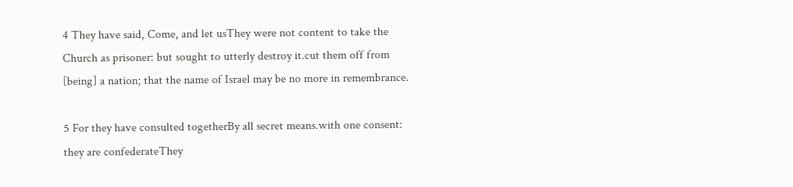4 They have said, Come, and let usThey were not content to take the Church as prisoner: but sought to utterly destroy it.cut them off from [being] a nation; that the name of Israel may be no more in remembrance.

5 For they have consulted togetherBy all secret means.with one consent: they are confederateThey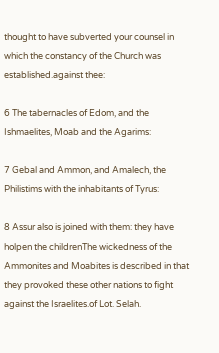thought to have subverted your counsel in which the constancy of the Church was established.against thee:

6 The tabernacles of Edom, and the Ishmaelites, Moab and the Agarims:

7 Gebal and Ammon, and Amalech, the Philistims with the inhabitants of Tyrus:

8 Assur also is joined with them: they have holpen the childrenThe wickedness of the Ammonites and Moabites is described in that they provoked these other nations to fight against the Israelites.of Lot. Selah.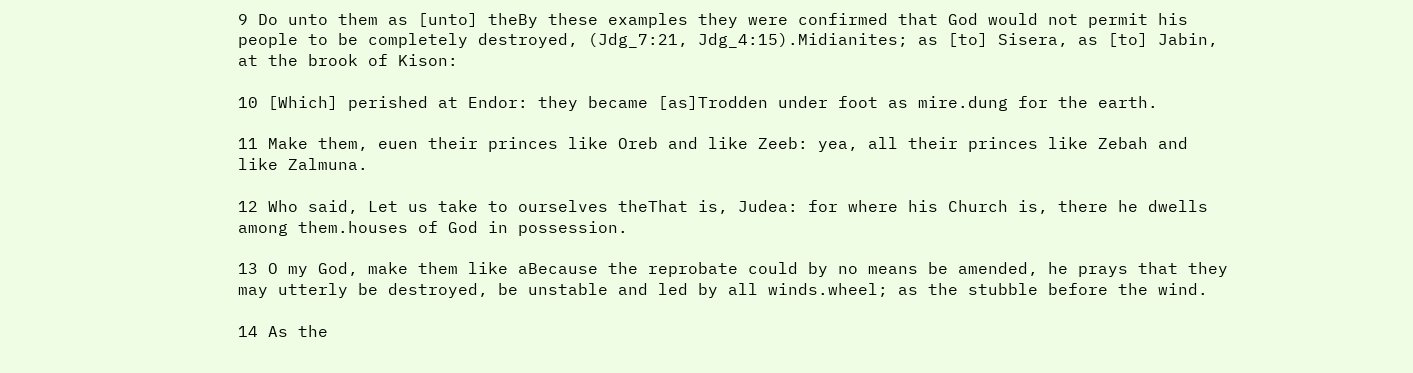9 Do unto them as [unto] theBy these examples they were confirmed that God would not permit his people to be completely destroyed, (Jdg_7:21, Jdg_4:15).Midianites; as [to] Sisera, as [to] Jabin, at the brook of Kison:

10 [Which] perished at Endor: they became [as]Trodden under foot as mire.dung for the earth.

11 Make them, euen their princes like Oreb and like Zeeb: yea, all their princes like Zebah and like Zalmuna.

12 Who said, Let us take to ourselves theThat is, Judea: for where his Church is, there he dwells among them.houses of God in possession.

13 O my God, make them like aBecause the reprobate could by no means be amended, he prays that they may utterly be destroyed, be unstable and led by all winds.wheel; as the stubble before the wind.

14 As the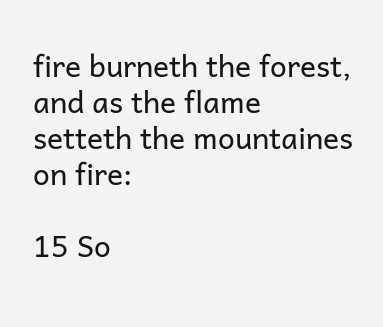fire burneth the forest, and as the flame setteth the mountaines on fire:

15 So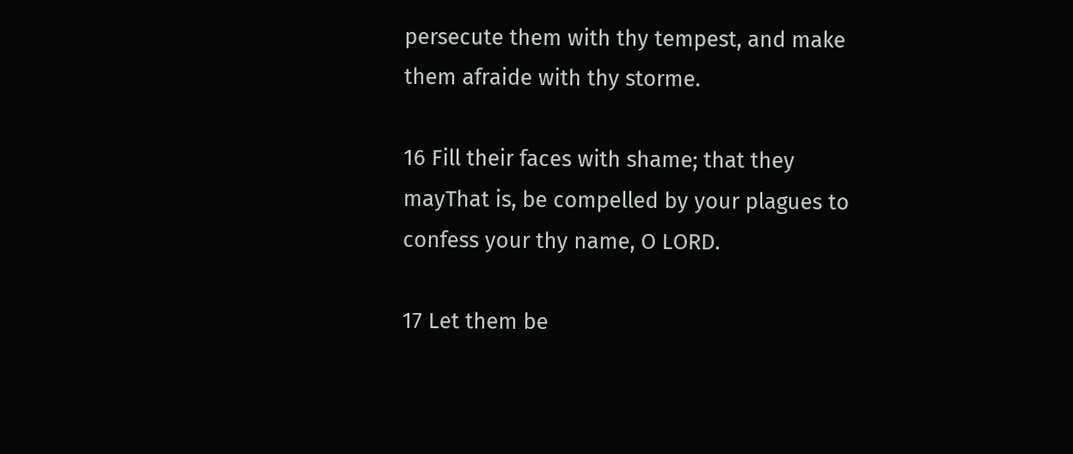persecute them with thy tempest, and make them afraide with thy storme.

16 Fill their faces with shame; that they mayThat is, be compelled by your plagues to confess your thy name, O LORD.

17 Let them be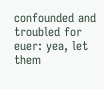confounded and troubled for euer: yea, let them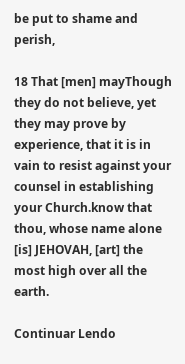be put to shame and perish,

18 That [men] mayThough they do not believe, yet they may prove by experience, that it is in vain to resist against your counsel in establishing your Church.know that thou, whose name alone [is] JEHOVAH, [art] the most high over all the earth.

Continuar Lendo